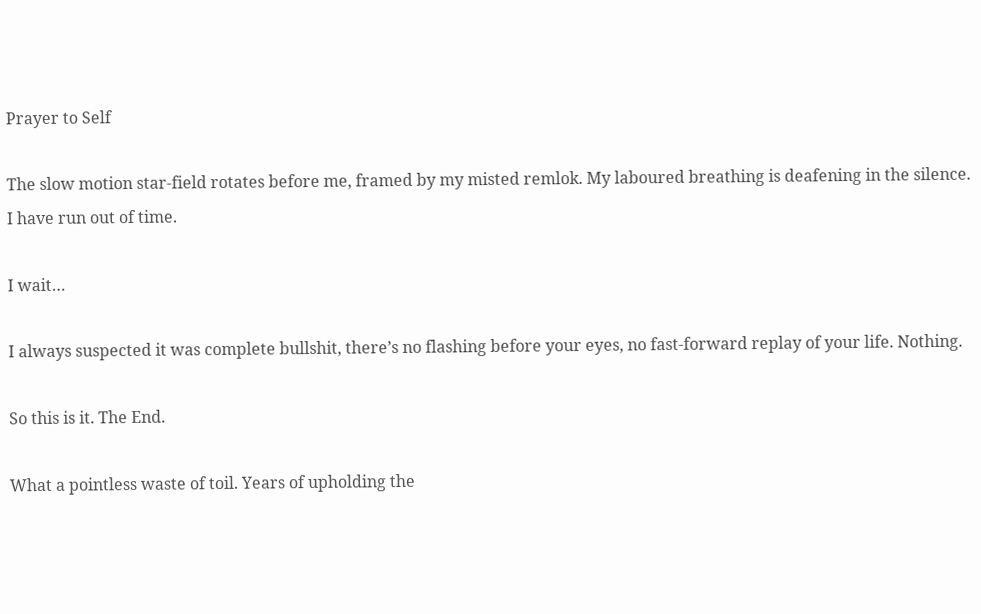Prayer to Self

The slow motion star-field rotates before me, framed by my misted remlok. My laboured breathing is deafening in the silence. I have run out of time.

I wait…

I always suspected it was complete bullshit, there’s no flashing before your eyes, no fast-forward replay of your life. Nothing.

So this is it. The End.

What a pointless waste of toil. Years of upholding the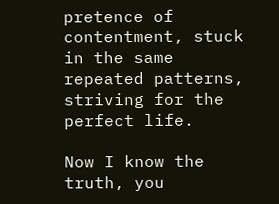pretence of contentment, stuck in the same repeated patterns, striving for the perfect life.

Now I know the truth, you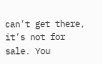can’t get there, it’s not for sale. You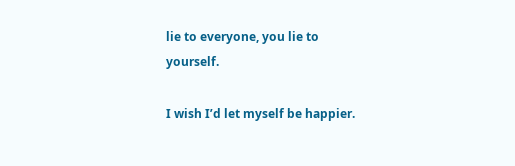lie to everyone, you lie to yourself.

I wish I’d let myself be happier.